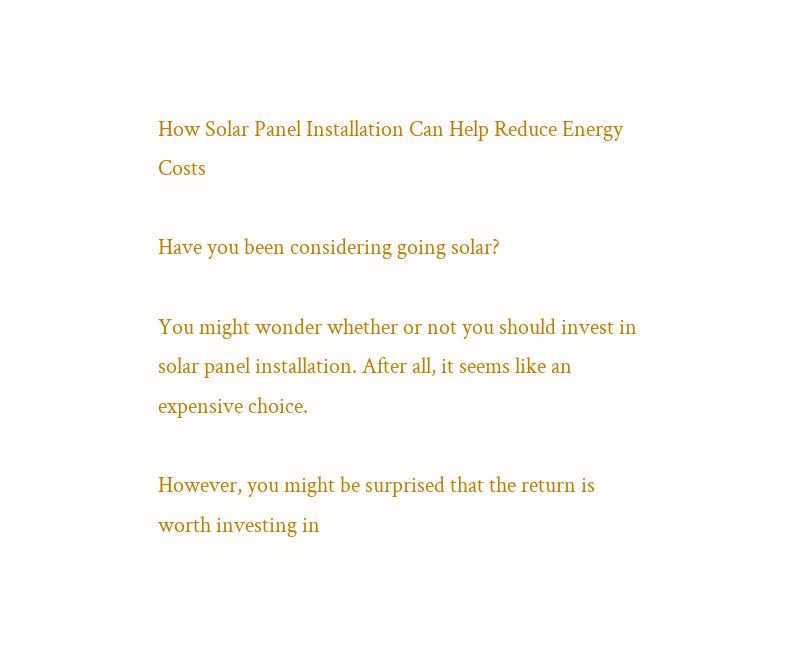How Solar Panel Installation Can Help Reduce Energy Costs

Have you been considering going solar?

You might wonder whether or not you should invest in solar panel installation. After all, it seems like an expensive choice.

However, you might be surprised that the return is worth investing in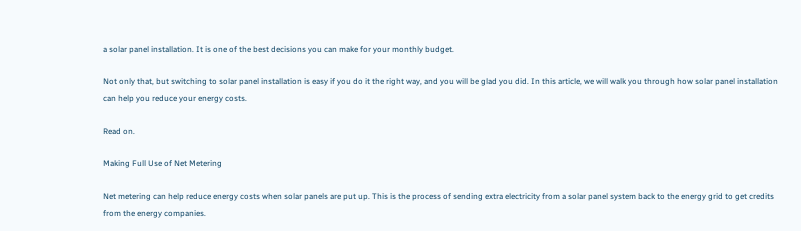a solar panel installation. It is one of the best decisions you can make for your monthly budget.

Not only that, but switching to solar panel installation is easy if you do it the right way, and you will be glad you did. In this article, we will walk you through how solar panel installation can help you reduce your energy costs.

Read on.

Making Full Use of Net Metering

Net metering can help reduce energy costs when solar panels are put up. This is the process of sending extra electricity from a solar panel system back to the energy grid to get credits from the energy companies.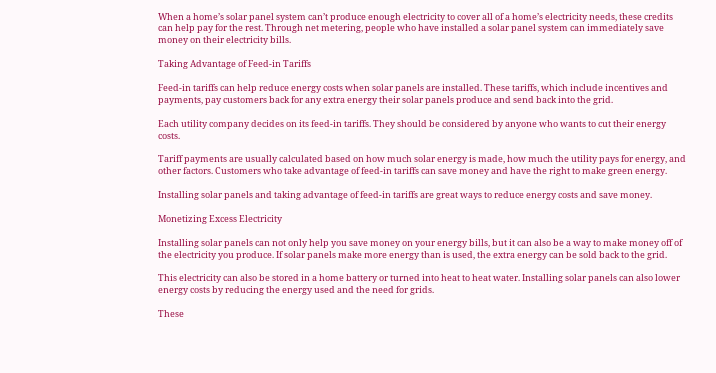When a home’s solar panel system can’t produce enough electricity to cover all of a home’s electricity needs, these credits can help pay for the rest. Through net metering, people who have installed a solar panel system can immediately save money on their electricity bills.

Taking Advantage of Feed-in Tariffs

Feed-in tariffs can help reduce energy costs when solar panels are installed. These tariffs, which include incentives and payments, pay customers back for any extra energy their solar panels produce and send back into the grid.

Each utility company decides on its feed-in tariffs. They should be considered by anyone who wants to cut their energy costs.

Tariff payments are usually calculated based on how much solar energy is made, how much the utility pays for energy, and other factors. Customers who take advantage of feed-in tariffs can save money and have the right to make green energy.

Installing solar panels and taking advantage of feed-in tariffs are great ways to reduce energy costs and save money.

Monetizing Excess Electricity

Installing solar panels can not only help you save money on your energy bills, but it can also be a way to make money off of the electricity you produce. If solar panels make more energy than is used, the extra energy can be sold back to the grid.

This electricity can also be stored in a home battery or turned into heat to heat water. Installing solar panels can also lower energy costs by reducing the energy used and the need for grids.

These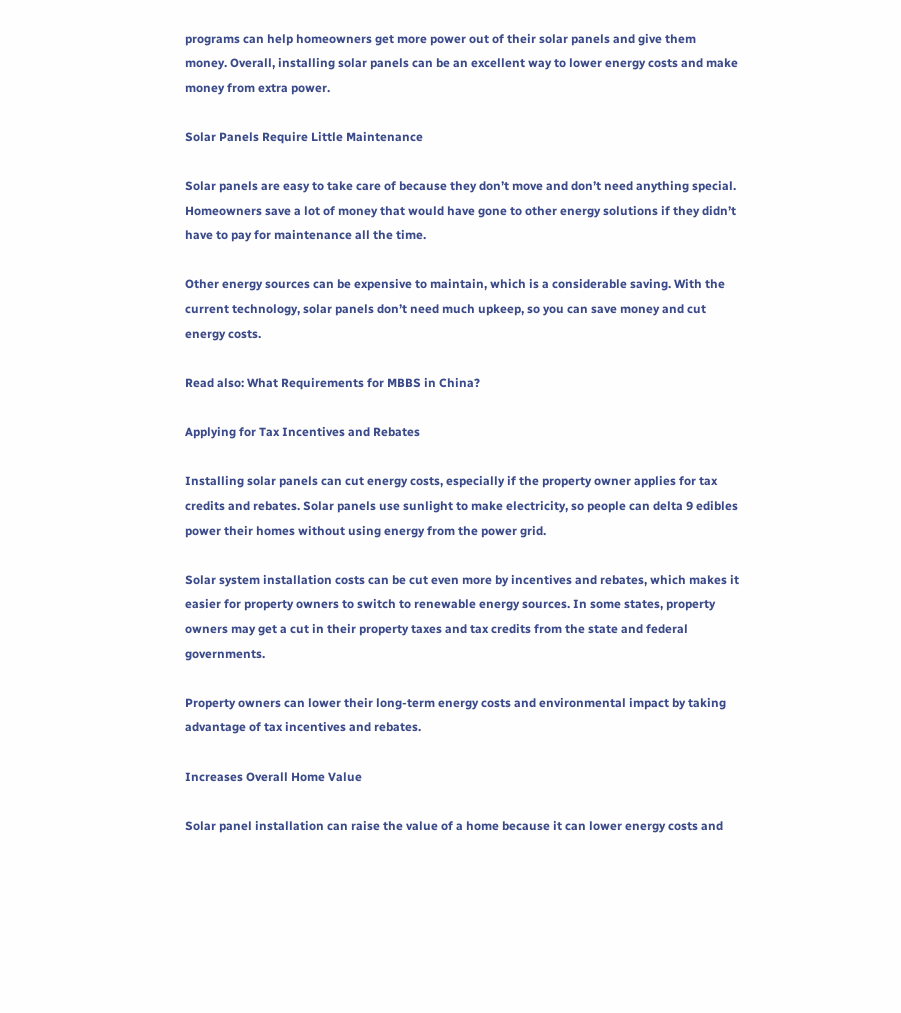programs can help homeowners get more power out of their solar panels and give them money. Overall, installing solar panels can be an excellent way to lower energy costs and make money from extra power.

Solar Panels Require Little Maintenance

Solar panels are easy to take care of because they don’t move and don’t need anything special. Homeowners save a lot of money that would have gone to other energy solutions if they didn’t have to pay for maintenance all the time.

Other energy sources can be expensive to maintain, which is a considerable saving. With the current technology, solar panels don’t need much upkeep, so you can save money and cut energy costs.

Read also: What Requirements for MBBS in China?

Applying for Tax Incentives and Rebates

Installing solar panels can cut energy costs, especially if the property owner applies for tax credits and rebates. Solar panels use sunlight to make electricity, so people can delta 9 edibles power their homes without using energy from the power grid.

Solar system installation costs can be cut even more by incentives and rebates, which makes it easier for property owners to switch to renewable energy sources. In some states, property owners may get a cut in their property taxes and tax credits from the state and federal governments.

Property owners can lower their long-term energy costs and environmental impact by taking advantage of tax incentives and rebates.

Increases Overall Home Value

Solar panel installation can raise the value of a home because it can lower energy costs and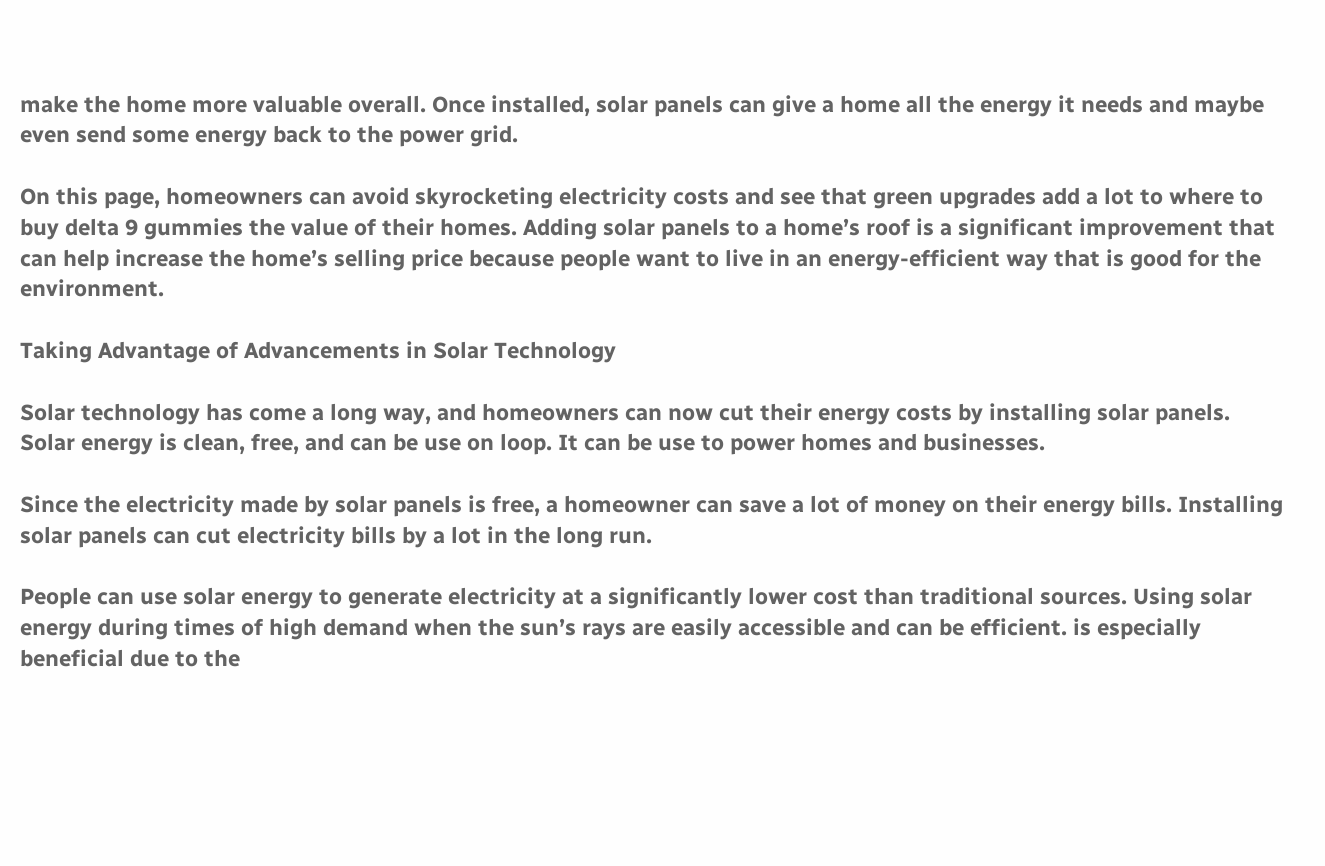make the home more valuable overall. Once installed, solar panels can give a home all the energy it needs and maybe even send some energy back to the power grid.

On this page, homeowners can avoid skyrocketing electricity costs and see that green upgrades add a lot to where to buy delta 9 gummies the value of their homes. Adding solar panels to a home’s roof is a significant improvement that can help increase the home’s selling price because people want to live in an energy-efficient way that is good for the environment.

Taking Advantage of Advancements in Solar Technology

Solar technology has come a long way, and homeowners can now cut their energy costs by installing solar panels. Solar energy is clean, free, and can be use on loop. It can be use to power homes and businesses.

Since the electricity made by solar panels is free, a homeowner can save a lot of money on their energy bills. Installing solar panels can cut electricity bills by a lot in the long run.

People can use solar energy to generate electricity at a significantly lower cost than traditional sources. Using solar energy during times of high demand when the sun’s rays are easily accessible and can be efficient. is especially beneficial due to the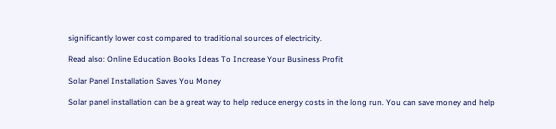significantly lower cost compared to traditional sources of electricity.

Read also: Online Education Books Ideas To Increase Your Business Profit

Solar Panel Installation Saves You Money

Solar panel installation can be a great way to help reduce energy costs in the long run. You can save money and help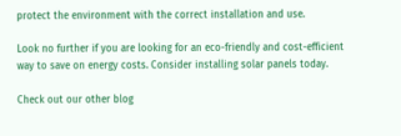protect the environment with the correct installation and use.

Look no further if you are looking for an eco-friendly and cost-efficient way to save on energy costs. Consider installing solar panels today.

Check out our other blog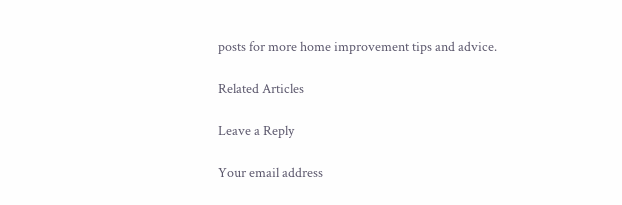posts for more home improvement tips and advice.

Related Articles

Leave a Reply

Your email address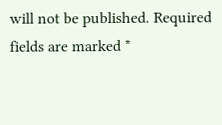will not be published. Required fields are marked *